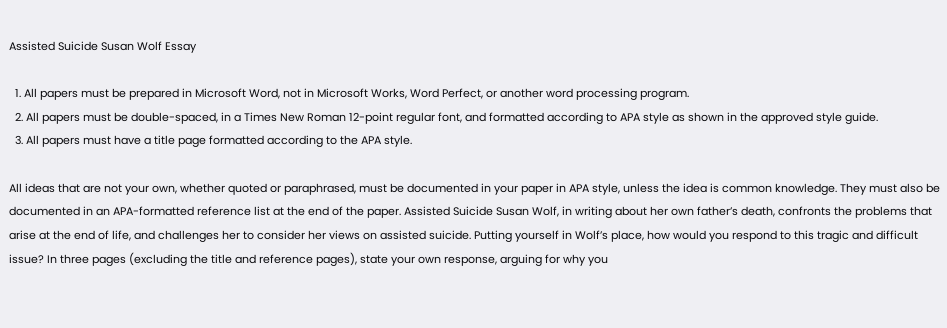Assisted Suicide Susan Wolf Essay

  1. All papers must be prepared in Microsoft Word, not in Microsoft Works, Word Perfect, or another word processing program.
  2. All papers must be double-spaced, in a Times New Roman 12-point regular font, and formatted according to APA style as shown in the approved style guide.
  3. All papers must have a title page formatted according to the APA style.

All ideas that are not your own, whether quoted or paraphrased, must be documented in your paper in APA style, unless the idea is common knowledge. They must also be documented in an APA-formatted reference list at the end of the paper. Assisted Suicide Susan Wolf, in writing about her own father’s death, confronts the problems that arise at the end of life, and challenges her to consider her views on assisted suicide. Putting yourself in Wolf’s place, how would you respond to this tragic and difficult issue? In three pages (excluding the title and reference pages), state your own response, arguing for why you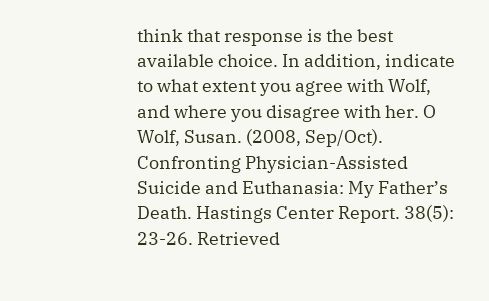think that response is the best available choice. In addition, indicate to what extent you agree with Wolf, and where you disagree with her. O Wolf, Susan. (2008, Sep/Oct). Confronting Physician-Assisted Suicide and Euthanasia: My Father’s Death. Hastings Center Report. 38(5): 23-26. Retrieved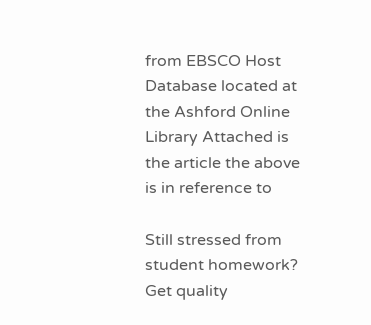from EBSCO Host Database located at the Ashford Online Library Attached is the article the above is in reference to

Still stressed from student homework?
Get quality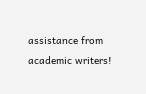assistance from academic writers!